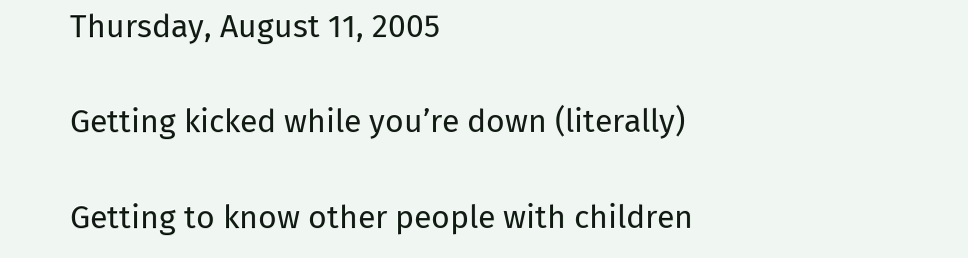Thursday, August 11, 2005

Getting kicked while you’re down (literally)

Getting to know other people with children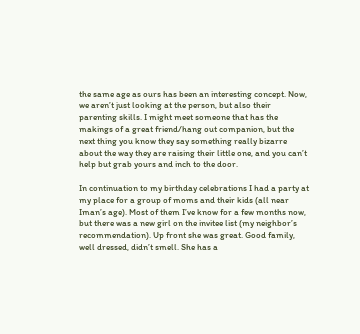the same age as ours has been an interesting concept. Now, we aren’t just looking at the person, but also their parenting skills. I might meet someone that has the makings of a great friend/hang out companion, but the next thing you know they say something really bizarre about the way they are raising their little one, and you can’t help but grab yours and inch to the door.

In continuation to my birthday celebrations I had a party at my place for a group of moms and their kids (all near Iman’s age). Most of them I’ve know for a few months now, but there was a new girl on the invitee list (my neighbor’s recommendation). Up front she was great. Good family, well dressed, didn’t smell. She has a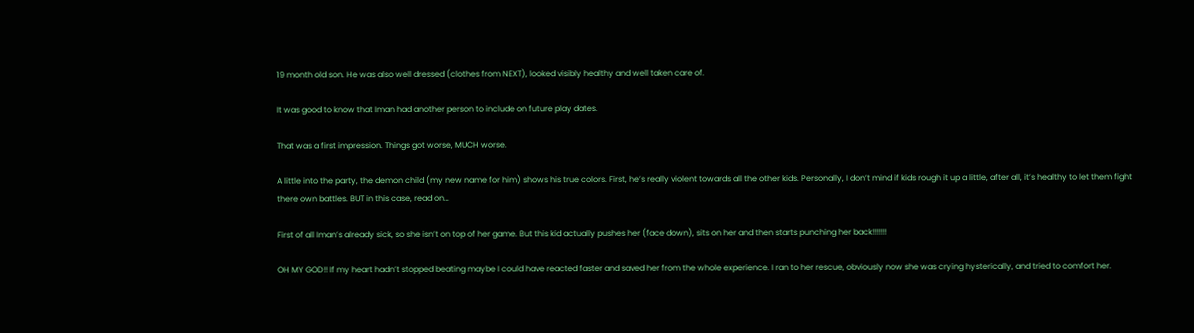19 month old son. He was also well dressed (clothes from NEXT), looked visibly healthy and well taken care of.

It was good to know that Iman had another person to include on future play dates.

That was a first impression. Things got worse, MUCH worse.

A little into the party, the demon child (my new name for him) shows his true colors. First, he’s really violent towards all the other kids. Personally, I don’t mind if kids rough it up a little, after all, it’s healthy to let them fight there own battles. BUT in this case, read on…

First of all Iman’s already sick, so she isn’t on top of her game. But this kid actually pushes her (face down), sits on her and then starts punching her back!!!!!!!

OH MY GOD!! If my heart hadn’t stopped beating maybe I could have reacted faster and saved her from the whole experience. I ran to her rescue, obviously now she was crying hysterically, and tried to comfort her.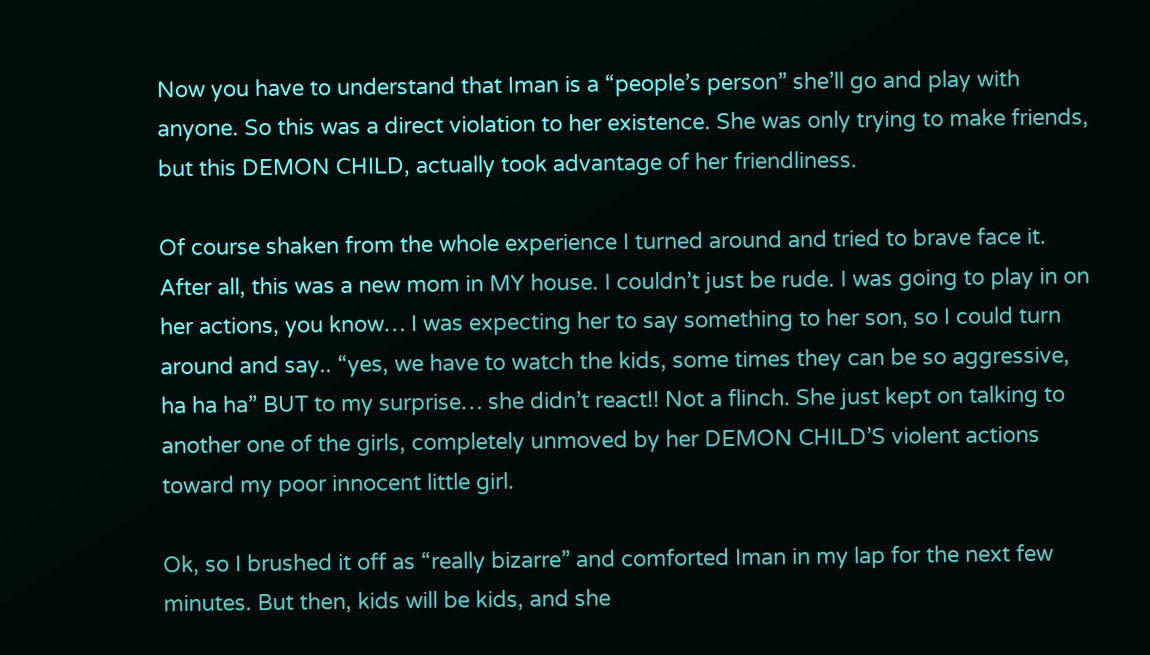Now you have to understand that Iman is a “people’s person” she’ll go and play with anyone. So this was a direct violation to her existence. She was only trying to make friends, but this DEMON CHILD, actually took advantage of her friendliness.

Of course shaken from the whole experience I turned around and tried to brave face it. After all, this was a new mom in MY house. I couldn’t just be rude. I was going to play in on her actions, you know… I was expecting her to say something to her son, so I could turn around and say.. “yes, we have to watch the kids, some times they can be so aggressive, ha ha ha” BUT to my surprise… she didn’t react!! Not a flinch. She just kept on talking to another one of the girls, completely unmoved by her DEMON CHILD’S violent actions toward my poor innocent little girl.

Ok, so I brushed it off as “really bizarre” and comforted Iman in my lap for the next few minutes. But then, kids will be kids, and she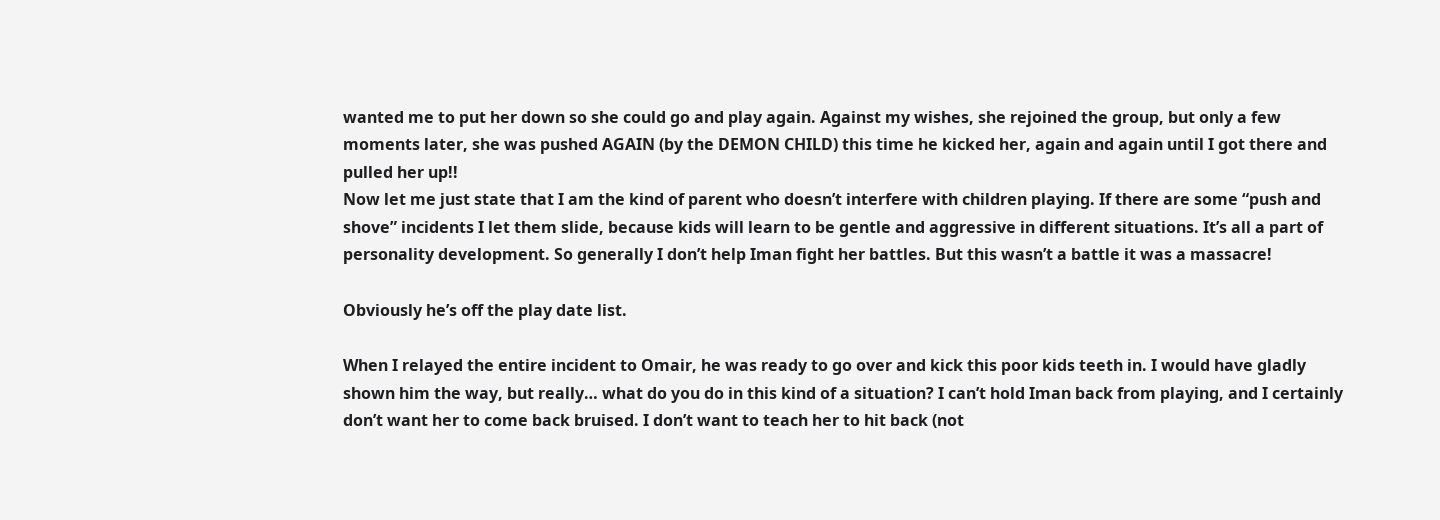wanted me to put her down so she could go and play again. Against my wishes, she rejoined the group, but only a few moments later, she was pushed AGAIN (by the DEMON CHILD) this time he kicked her, again and again until I got there and pulled her up!!
Now let me just state that I am the kind of parent who doesn’t interfere with children playing. If there are some “push and shove” incidents I let them slide, because kids will learn to be gentle and aggressive in different situations. It’s all a part of personality development. So generally I don’t help Iman fight her battles. But this wasn’t a battle it was a massacre!

Obviously he’s off the play date list.

When I relayed the entire incident to Omair, he was ready to go over and kick this poor kids teeth in. I would have gladly shown him the way, but really… what do you do in this kind of a situation? I can’t hold Iman back from playing, and I certainly don’t want her to come back bruised. I don’t want to teach her to hit back (not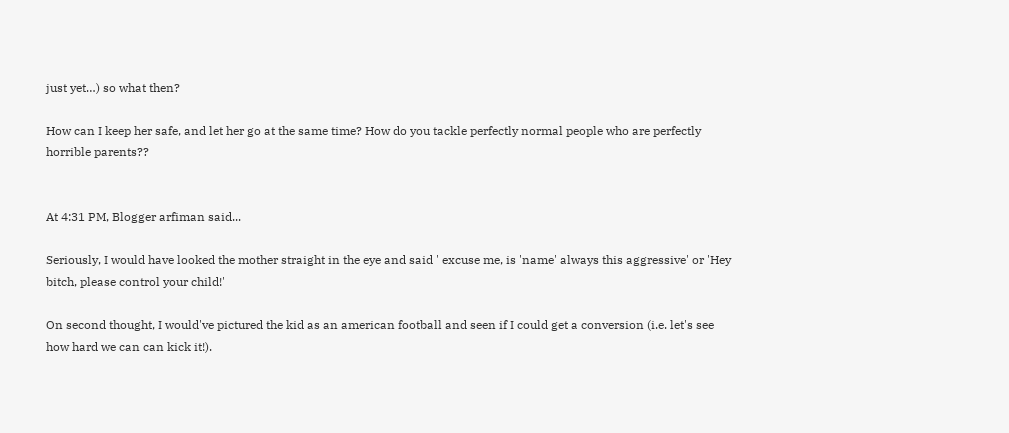just yet…) so what then?

How can I keep her safe, and let her go at the same time? How do you tackle perfectly normal people who are perfectly horrible parents??


At 4:31 PM, Blogger arfiman said...

Seriously, I would have looked the mother straight in the eye and said ' excuse me, is 'name' always this aggressive' or 'Hey bitch, please control your child!'

On second thought, I would've pictured the kid as an american football and seen if I could get a conversion (i.e. let's see how hard we can can kick it!).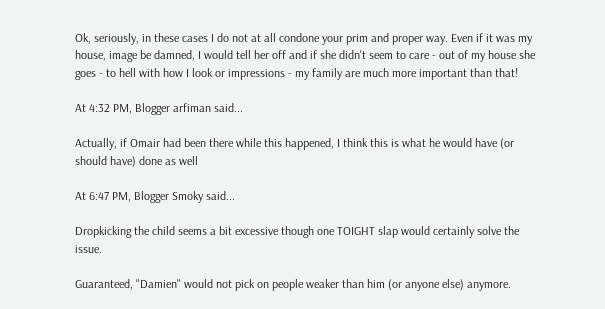Ok, seriously, in these cases I do not at all condone your prim and proper way. Even if it was my house, image be damned, I would tell her off and if she didn't seem to care - out of my house she goes - to hell with how I look or impressions - my family are much more important than that!

At 4:32 PM, Blogger arfiman said...

Actually, if Omair had been there while this happened, I think this is what he would have (or should have) done as well

At 6:47 PM, Blogger Smoky said...

Dropkicking the child seems a bit excessive though one TOIGHT slap would certainly solve the issue.

Guaranteed, "Damien" would not pick on people weaker than him (or anyone else) anymore.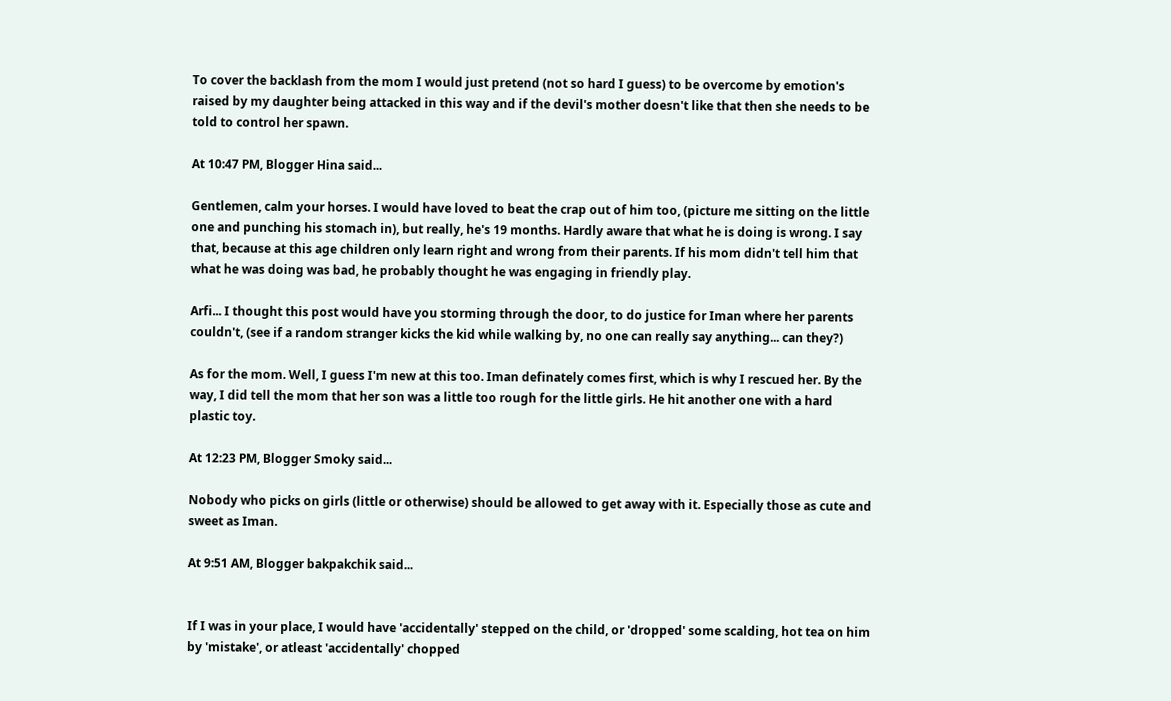To cover the backlash from the mom I would just pretend (not so hard I guess) to be overcome by emotion's raised by my daughter being attacked in this way and if the devil's mother doesn't like that then she needs to be told to control her spawn.

At 10:47 PM, Blogger Hina said...

Gentlemen, calm your horses. I would have loved to beat the crap out of him too, (picture me sitting on the little one and punching his stomach in), but really, he's 19 months. Hardly aware that what he is doing is wrong. I say that, because at this age children only learn right and wrong from their parents. If his mom didn't tell him that what he was doing was bad, he probably thought he was engaging in friendly play.

Arfi... I thought this post would have you storming through the door, to do justice for Iman where her parents couldn't, (see if a random stranger kicks the kid while walking by, no one can really say anything... can they?)

As for the mom. Well, I guess I'm new at this too. Iman definately comes first, which is why I rescued her. By the way, I did tell the mom that her son was a little too rough for the little girls. He hit another one with a hard plastic toy.

At 12:23 PM, Blogger Smoky said...

Nobody who picks on girls (little or otherwise) should be allowed to get away with it. Especially those as cute and sweet as Iman.

At 9:51 AM, Blogger bakpakchik said...


If I was in your place, I would have 'accidentally' stepped on the child, or 'dropped' some scalding, hot tea on him by 'mistake', or atleast 'accidentally' chopped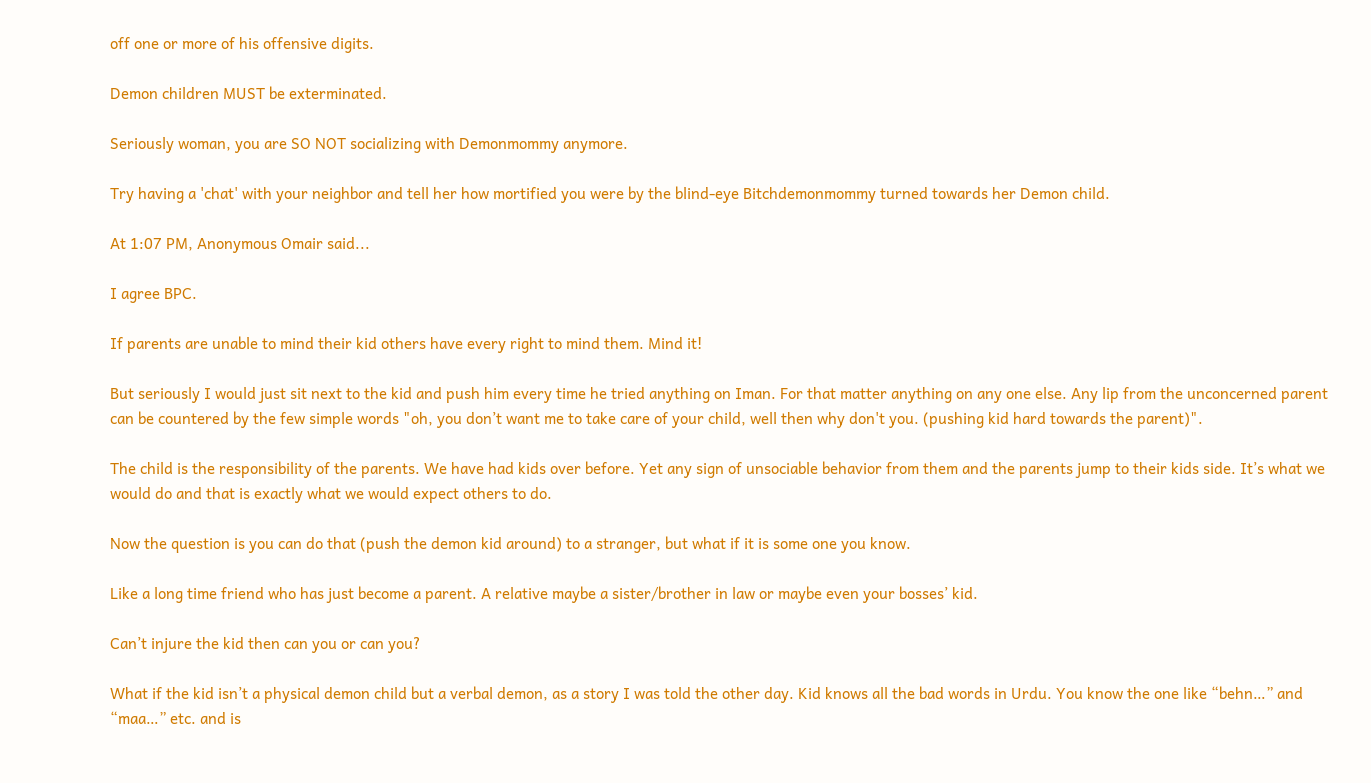off one or more of his offensive digits.

Demon children MUST be exterminated.

Seriously woman, you are SO NOT socializing with Demonmommy anymore.

Try having a 'chat' with your neighbor and tell her how mortified you were by the blind-eye Bitchdemonmommy turned towards her Demon child.

At 1:07 PM, Anonymous Omair said...

I agree BPC.

If parents are unable to mind their kid others have every right to mind them. Mind it!

But seriously I would just sit next to the kid and push him every time he tried anything on Iman. For that matter anything on any one else. Any lip from the unconcerned parent can be countered by the few simple words "oh, you don’t want me to take care of your child, well then why don't you. (pushing kid hard towards the parent)".

The child is the responsibility of the parents. We have had kids over before. Yet any sign of unsociable behavior from them and the parents jump to their kids side. It’s what we would do and that is exactly what we would expect others to do.

Now the question is you can do that (push the demon kid around) to a stranger, but what if it is some one you know.

Like a long time friend who has just become a parent. A relative maybe a sister/brother in law or maybe even your bosses’ kid.

Can’t injure the kid then can you or can you?

What if the kid isn’t a physical demon child but a verbal demon, as a story I was told the other day. Kid knows all the bad words in Urdu. You know the one like “behn…” and “maa…” etc. and is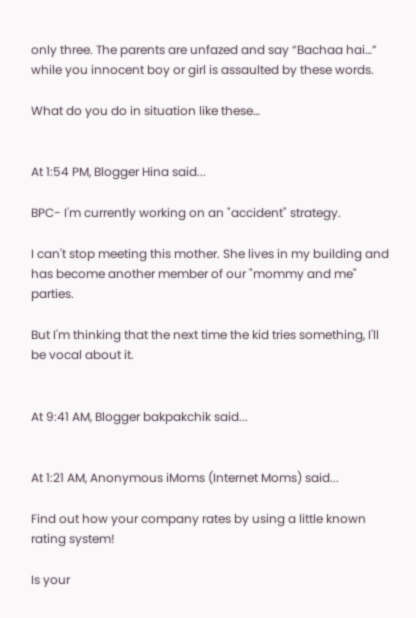only three. The parents are unfazed and say “Bachaa hai…” while you innocent boy or girl is assaulted by these words.

What do you do in situation like these…


At 1:54 PM, Blogger Hina said...

BPC- I'm currently working on an "accident" strategy.

I can't stop meeting this mother. She lives in my building and has become another member of our "mommy and me" parties.

But I'm thinking that the next time the kid tries something, I'll be vocal about it.


At 9:41 AM, Blogger bakpakchik said...


At 1:21 AM, Anonymous iMoms (Internet Moms) said...

Find out how your company rates by using a little known rating system!

Is your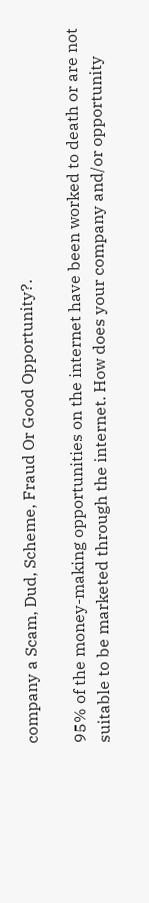company a Scam, Dud, Scheme, Fraud Or Good Opportunity?.

95% of the money-making opportunities on the internet have been worked to death or are not suitable to be marketed through the internet. How does your company and/or opportunity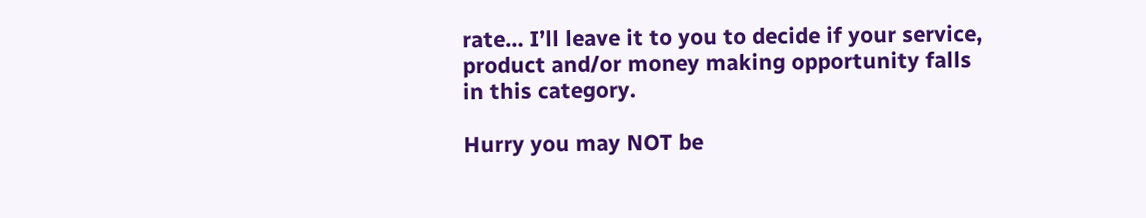rate… I’ll leave it to you to decide if your service, product and/or money making opportunity falls in this category.

Hurry you may NOT be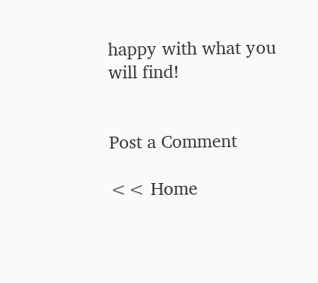happy with what you will find!


Post a Comment

<< Home